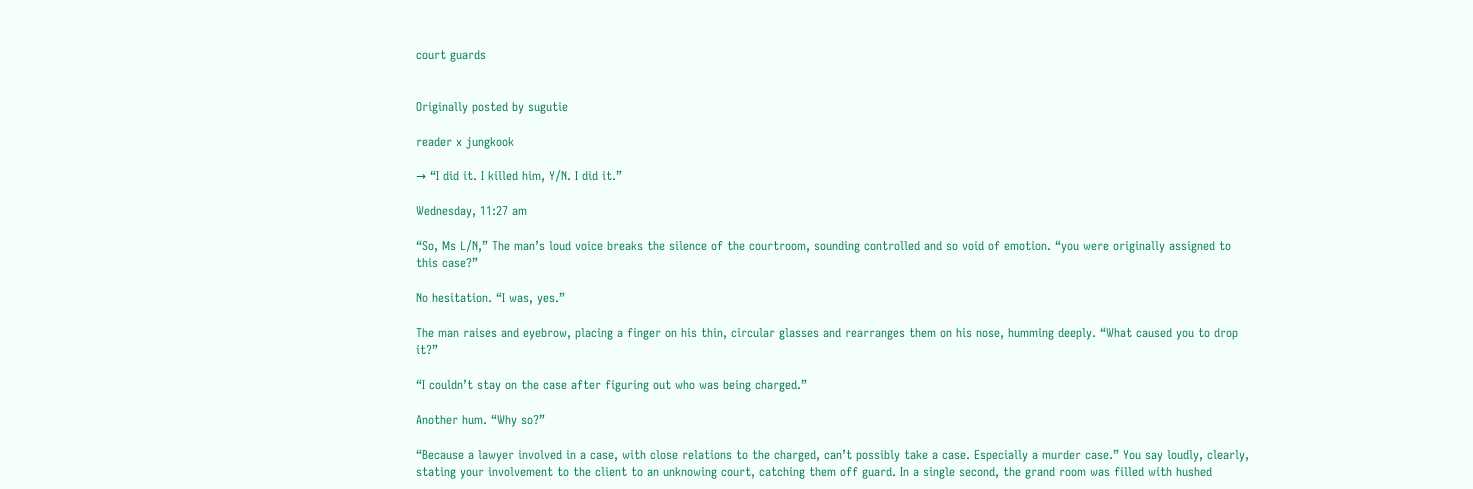court guards


Originally posted by sugutie

reader x jungkook

→ “I did it. I killed him, Y/N. I did it.”

Wednesday, 11:27 am

“So, Ms L/N,” The man’s loud voice breaks the silence of the courtroom, sounding controlled and so void of emotion. “you were originally assigned to this case?”

No hesitation. “I was, yes.”

The man raises and eyebrow, placing a finger on his thin, circular glasses and rearranges them on his nose, humming deeply. “What caused you to drop it?”

“I couldn’t stay on the case after figuring out who was being charged.”

Another hum. “Why so?”

“Because a lawyer involved in a case, with close relations to the charged, can’t possibly take a case. Especially a murder case.” You say loudly, clearly, stating your involvement to the client to an unknowing court, catching them off guard. In a single second, the grand room was filled with hushed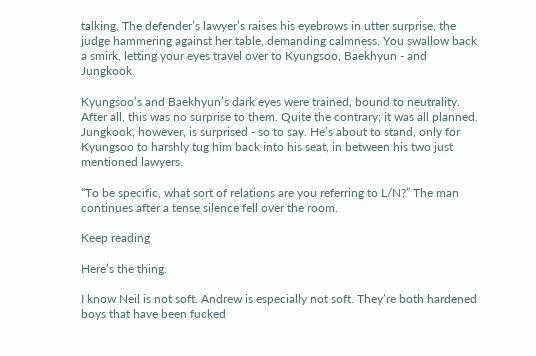talking. The defender’s lawyer’s raises his eyebrows in utter surprise, the judge hammering against her table, demanding calmness. You swallow back a smirk, letting your eyes travel over to Kyungsoo, Baekhyun - and Jungkook.

Kyungsoo’s and Baekhyun’s dark eyes were trained, bound to neutrality. After all, this was no surprise to them. Quite the contrary; it was all planned. Jungkook, however, is surprised - so to say. He’s about to stand, only for Kyungsoo to harshly tug him back into his seat, in between his two just mentioned lawyers.

“To be specific, what sort of relations are you referring to L/N?” The man continues after a tense silence fell over the room.

Keep reading

Here’s the thing.

I know Neil is not soft. Andrew is especially not soft. They’re both hardened boys that have been fucked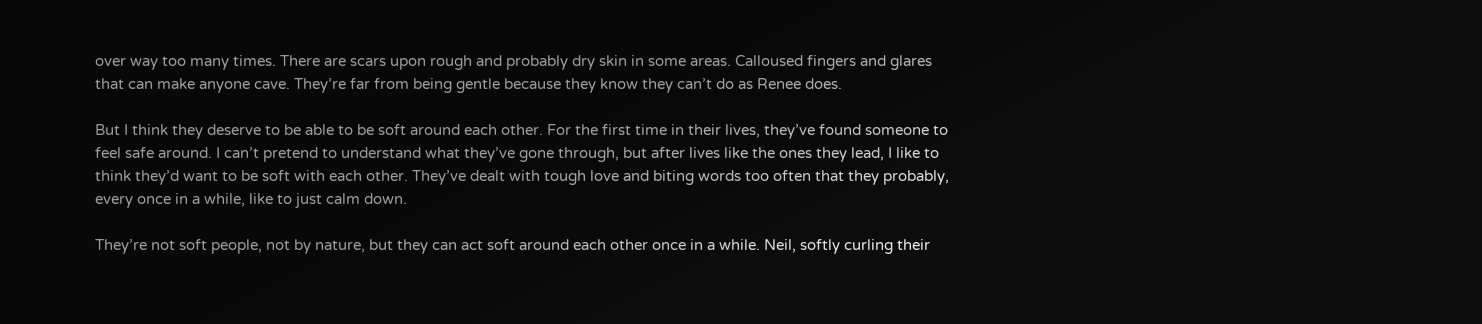over way too many times. There are scars upon rough and probably dry skin in some areas. Calloused fingers and glares that can make anyone cave. They’re far from being gentle because they know they can’t do as Renee does.

But I think they deserve to be able to be soft around each other. For the first time in their lives, they’ve found someone to feel safe around. I can’t pretend to understand what they’ve gone through, but after lives like the ones they lead, I like to think they’d want to be soft with each other. They’ve dealt with tough love and biting words too often that they probably, every once in a while, like to just calm down.

They’re not soft people, not by nature, but they can act soft around each other once in a while. Neil, softly curling their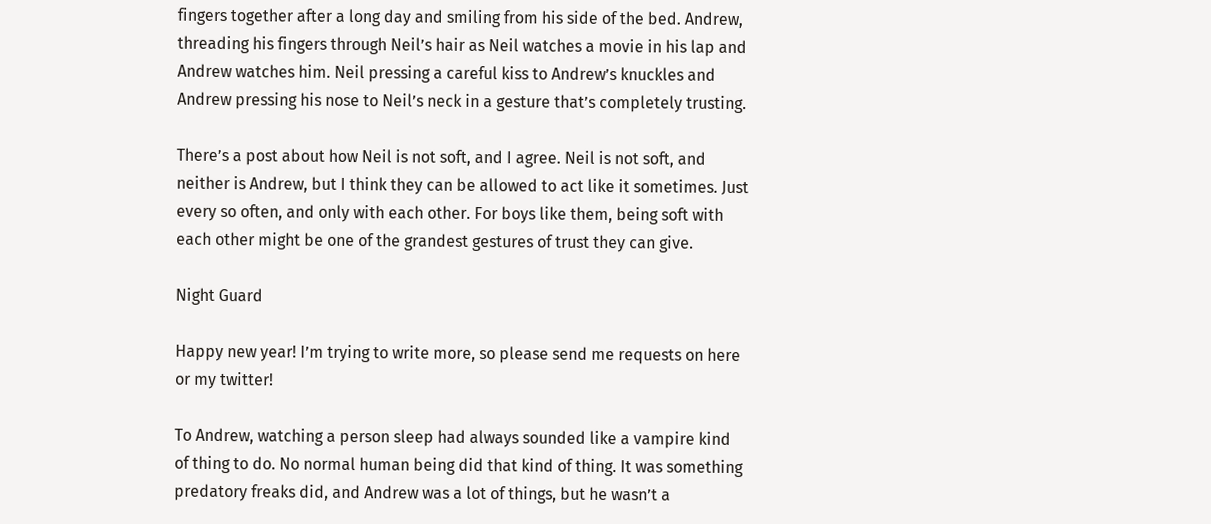fingers together after a long day and smiling from his side of the bed. Andrew, threading his fingers through Neil’s hair as Neil watches a movie in his lap and Andrew watches him. Neil pressing a careful kiss to Andrew’s knuckles and Andrew pressing his nose to Neil’s neck in a gesture that’s completely trusting.

There’s a post about how Neil is not soft, and I agree. Neil is not soft, and neither is Andrew, but I think they can be allowed to act like it sometimes. Just every so often, and only with each other. For boys like them, being soft with each other might be one of the grandest gestures of trust they can give.

Night Guard

Happy new year! I’m trying to write more, so please send me requests on here or my twitter!

To Andrew, watching a person sleep had always sounded like a vampire kind of thing to do. No normal human being did that kind of thing. It was something predatory freaks did, and Andrew was a lot of things, but he wasn’t a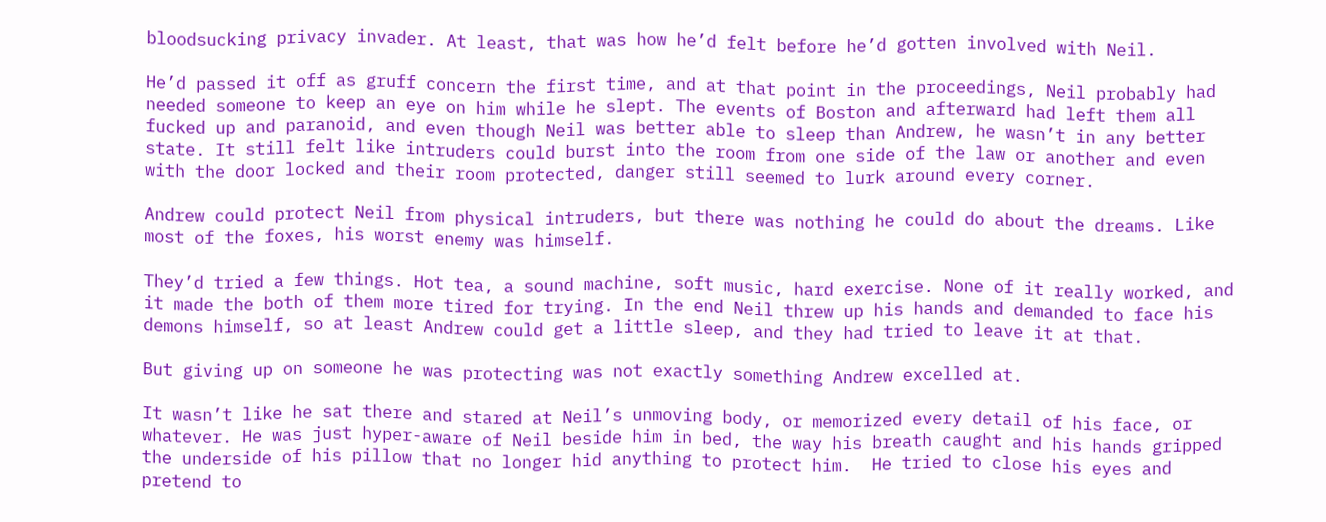bloodsucking privacy invader. At least, that was how he’d felt before he’d gotten involved with Neil.

He’d passed it off as gruff concern the first time, and at that point in the proceedings, Neil probably had needed someone to keep an eye on him while he slept. The events of Boston and afterward had left them all fucked up and paranoid, and even though Neil was better able to sleep than Andrew, he wasn’t in any better state. It still felt like intruders could burst into the room from one side of the law or another and even with the door locked and their room protected, danger still seemed to lurk around every corner.

Andrew could protect Neil from physical intruders, but there was nothing he could do about the dreams. Like most of the foxes, his worst enemy was himself.

They’d tried a few things. Hot tea, a sound machine, soft music, hard exercise. None of it really worked, and it made the both of them more tired for trying. In the end Neil threw up his hands and demanded to face his demons himself, so at least Andrew could get a little sleep, and they had tried to leave it at that.

But giving up on someone he was protecting was not exactly something Andrew excelled at.

It wasn’t like he sat there and stared at Neil’s unmoving body, or memorized every detail of his face, or whatever. He was just hyper-aware of Neil beside him in bed, the way his breath caught and his hands gripped the underside of his pillow that no longer hid anything to protect him.  He tried to close his eyes and pretend to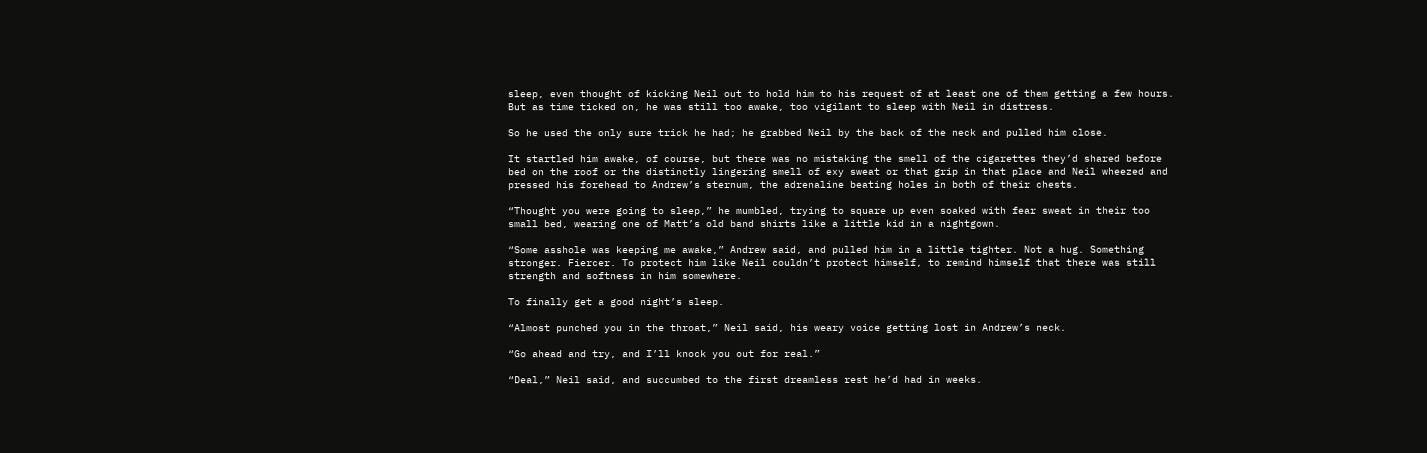sleep, even thought of kicking Neil out to hold him to his request of at least one of them getting a few hours. But as time ticked on, he was still too awake, too vigilant to sleep with Neil in distress.

So he used the only sure trick he had; he grabbed Neil by the back of the neck and pulled him close.

It startled him awake, of course, but there was no mistaking the smell of the cigarettes they’d shared before bed on the roof or the distinctly lingering smell of exy sweat or that grip in that place and Neil wheezed and pressed his forehead to Andrew’s sternum, the adrenaline beating holes in both of their chests.

“Thought you were going to sleep,” he mumbled, trying to square up even soaked with fear sweat in their too small bed, wearing one of Matt’s old band shirts like a little kid in a nightgown.

“Some asshole was keeping me awake,” Andrew said, and pulled him in a little tighter. Not a hug. Something stronger. Fiercer. To protect him like Neil couldn’t protect himself, to remind himself that there was still strength and softness in him somewhere.

To finally get a good night’s sleep.

“Almost punched you in the throat,” Neil said, his weary voice getting lost in Andrew’s neck.

“Go ahead and try, and I’ll knock you out for real.”

“Deal,” Neil said, and succumbed to the first dreamless rest he’d had in weeks.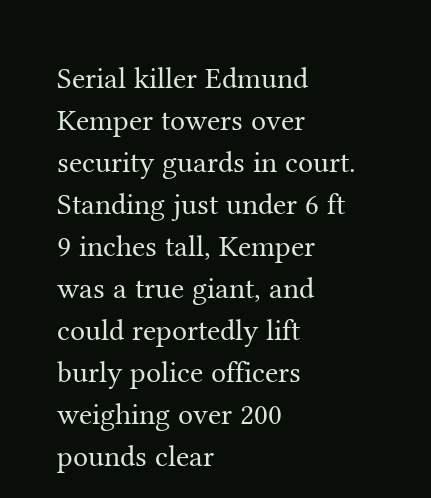Serial killer Edmund Kemper towers over security guards in court. Standing just under 6 ft 9 inches tall, Kemper was a true giant, and could reportedly lift burly police officers weighing over 200 pounds clear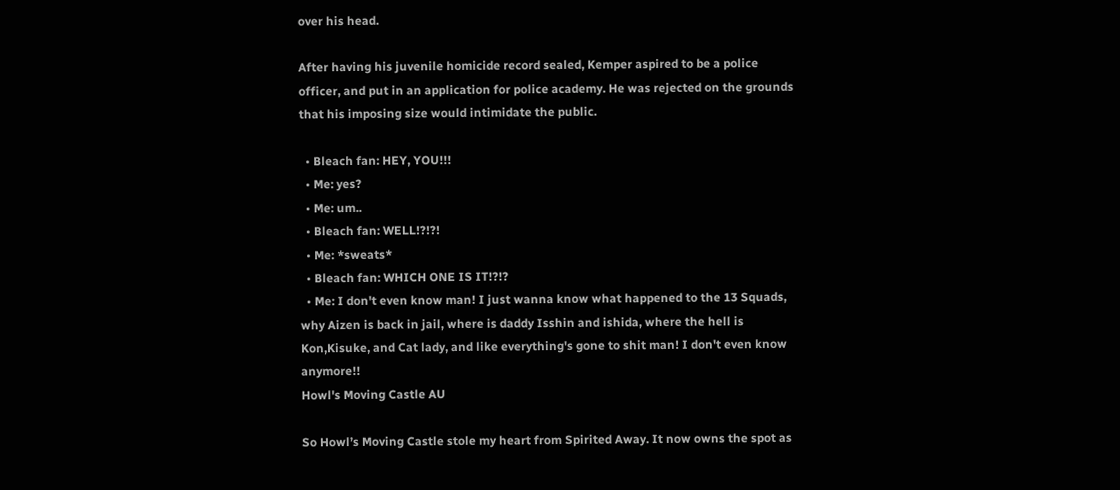over his head.

After having his juvenile homicide record sealed, Kemper aspired to be a police officer, and put in an application for police academy. He was rejected on the grounds that his imposing size would intimidate the public.

  • Bleach fan: HEY, YOU!!!
  • Me: yes?
  • Me: um..
  • Bleach fan: WELL!?!?!
  • Me: *sweats*
  • Bleach fan: WHICH ONE IS IT!?!?
  • Me: I don't even know man! I just wanna know what happened to the 13 Squads, why Aizen is back in jail, where is daddy Isshin and ishida, where the hell is Kon,Kisuke, and Cat lady, and like everything's gone to shit man! I don't even know anymore!!
Howl's Moving Castle AU

So Howl’s Moving Castle stole my heart from Spirited Away. It now owns the spot as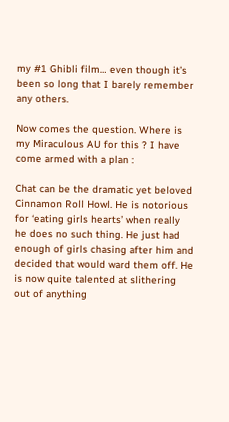my #1 Ghibli film… even though it’s been so long that I barely remember any others.

Now comes the question. Where is my Miraculous AU for this ? I have come armed with a plan :

Chat can be the dramatic yet beloved Cinnamon Roll Howl. He is notorious for ‘eating girls hearts’ when really he does no such thing. He just had enough of girls chasing after him and decided that would ward them off. He is now quite talented at slithering out of anything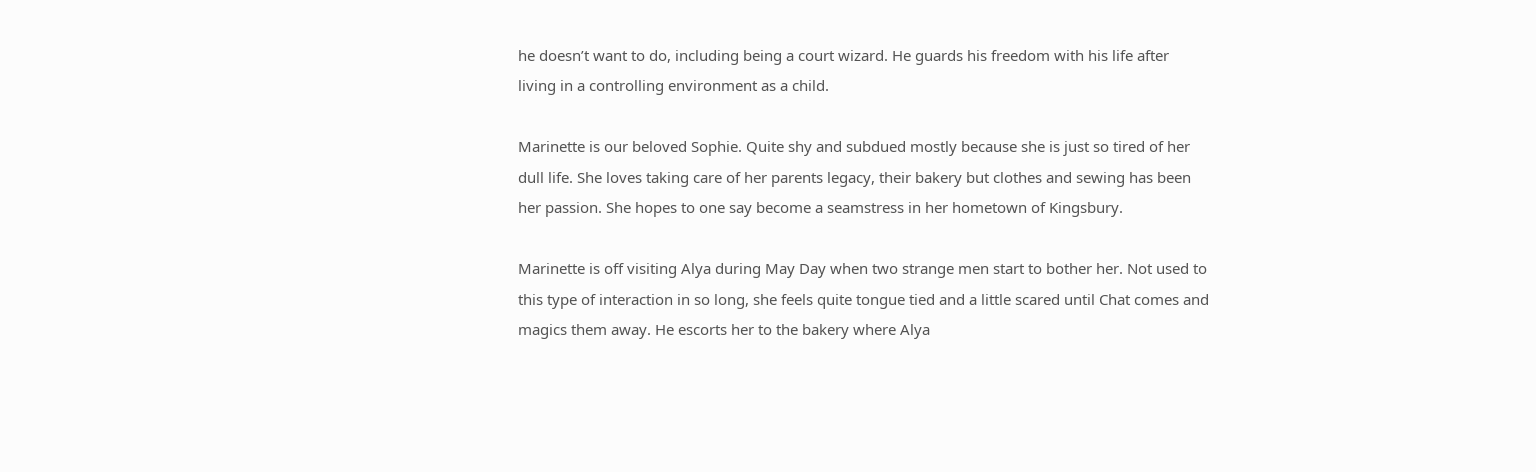he doesn’t want to do, including being a court wizard. He guards his freedom with his life after living in a controlling environment as a child.

Marinette is our beloved Sophie. Quite shy and subdued mostly because she is just so tired of her dull life. She loves taking care of her parents legacy, their bakery but clothes and sewing has been her passion. She hopes to one say become a seamstress in her hometown of Kingsbury.

Marinette is off visiting Alya during May Day when two strange men start to bother her. Not used to this type of interaction in so long, she feels quite tongue tied and a little scared until Chat comes and magics them away. He escorts her to the bakery where Alya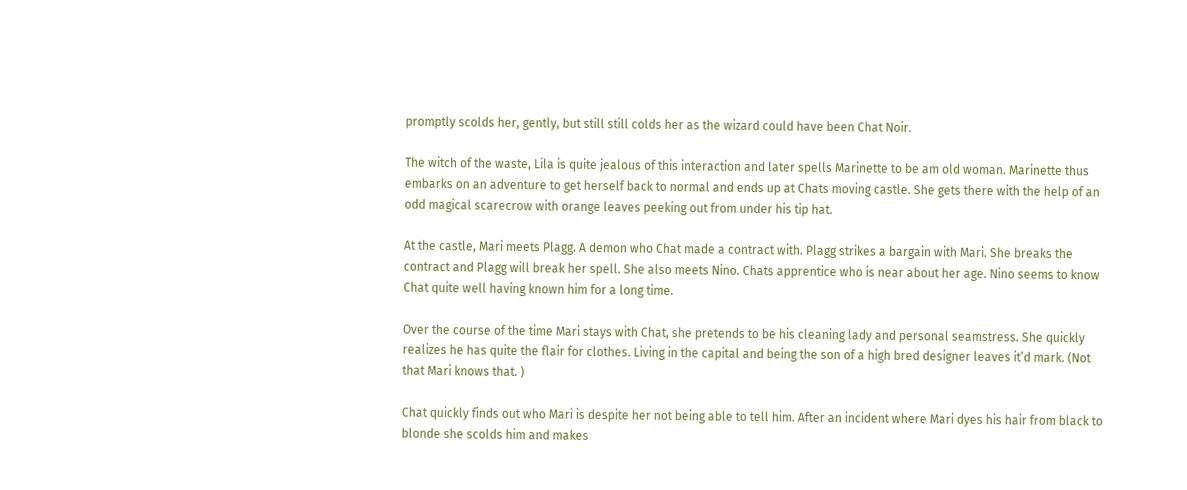promptly scolds her, gently, but still still colds her as the wizard could have been Chat Noir.

The witch of the waste, Lila is quite jealous of this interaction and later spells Marinette to be am old woman. Marinette thus embarks on an adventure to get herself back to normal and ends up at Chats moving castle. She gets there with the help of an odd magical scarecrow with orange leaves peeking out from under his tip hat.

At the castle, Mari meets Plagg. A demon who Chat made a contract with. Plagg strikes a bargain with Mari. She breaks the contract and Plagg will break her spell. She also meets Nino. Chats apprentice who is near about her age. Nino seems to know Chat quite well having known him for a long time.

Over the course of the time Mari stays with Chat, she pretends to be his cleaning lady and personal seamstress. She quickly realizes he has quite the flair for clothes. Living in the capital and being the son of a high bred designer leaves it’d mark. (Not that Mari knows that. )

Chat quickly finds out who Mari is despite her not being able to tell him. After an incident where Mari dyes his hair from black to blonde she scolds him and makes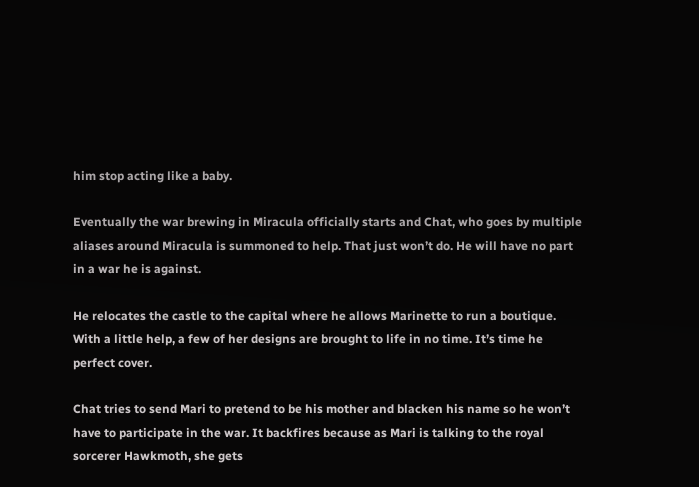him stop acting like a baby.

Eventually the war brewing in Miracula officially starts and Chat, who goes by multiple aliases around Miracula is summoned to help. That just won’t do. He will have no part in a war he is against.

He relocates the castle to the capital where he allows Marinette to run a boutique. With a little help, a few of her designs are brought to life in no time. It’s time he perfect cover.

Chat tries to send Mari to pretend to be his mother and blacken his name so he won’t have to participate in the war. It backfires because as Mari is talking to the royal sorcerer Hawkmoth, she gets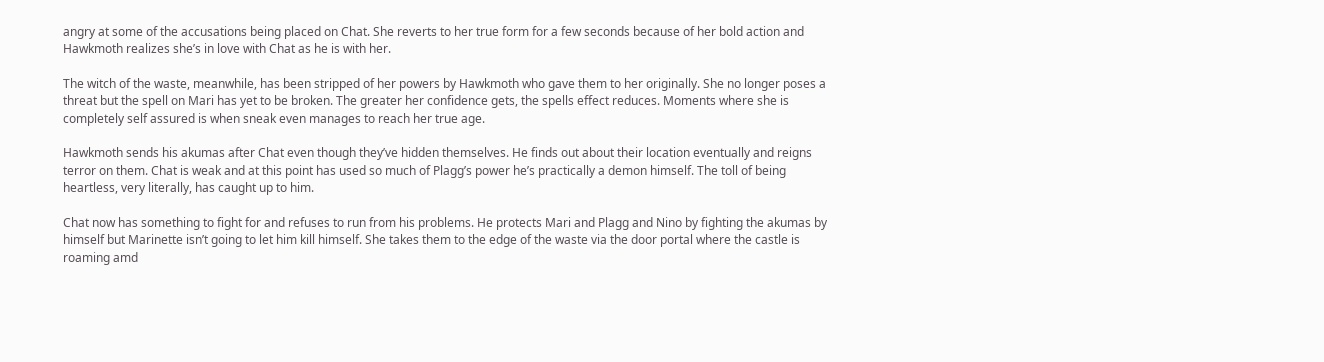angry at some of the accusations being placed on Chat. She reverts to her true form for a few seconds because of her bold action and Hawkmoth realizes she’s in love with Chat as he is with her.

The witch of the waste, meanwhile, has been stripped of her powers by Hawkmoth who gave them to her originally. She no longer poses a threat but the spell on Mari has yet to be broken. The greater her confidence gets, the spells effect reduces. Moments where she is completely self assured is when sneak even manages to reach her true age.

Hawkmoth sends his akumas after Chat even though they’ve hidden themselves. He finds out about their location eventually and reigns terror on them. Chat is weak and at this point has used so much of Plagg’s power he’s practically a demon himself. The toll of being heartless, very literally, has caught up to him.

Chat now has something to fight for and refuses to run from his problems. He protects Mari and Plagg and Nino by fighting the akumas by himself but Marinette isn’t going to let him kill himself. She takes them to the edge of the waste via the door portal where the castle is roaming amd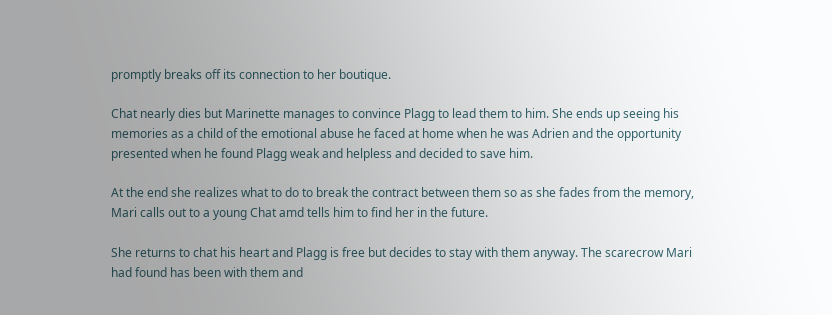promptly breaks off its connection to her boutique.

Chat nearly dies but Marinette manages to convince Plagg to lead them to him. She ends up seeing his memories as a child of the emotional abuse he faced at home when he was Adrien and the opportunity presented when he found Plagg weak and helpless and decided to save him.

At the end she realizes what to do to break the contract between them so as she fades from the memory, Mari calls out to a young Chat amd tells him to find her in the future.

She returns to chat his heart and Plagg is free but decides to stay with them anyway. The scarecrow Mari had found has been with them and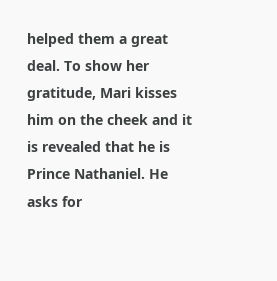helped them a great deal. To show her gratitude, Mari kisses him on the cheek and it is revealed that he is Prince Nathaniel. He asks for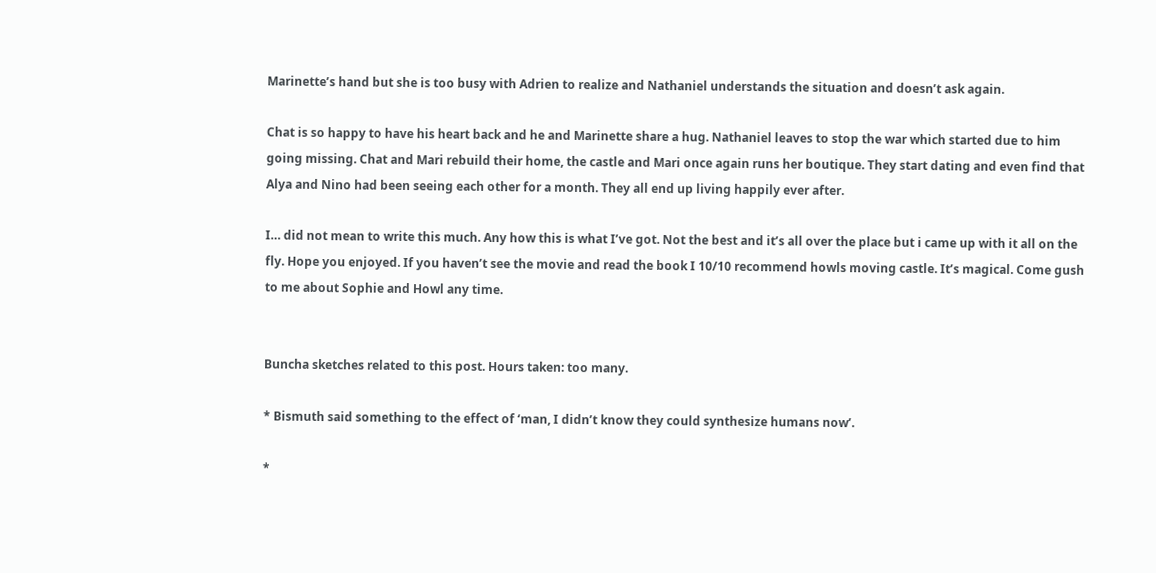Marinette’s hand but she is too busy with Adrien to realize and Nathaniel understands the situation and doesn’t ask again.

Chat is so happy to have his heart back and he and Marinette share a hug. Nathaniel leaves to stop the war which started due to him going missing. Chat and Mari rebuild their home, the castle and Mari once again runs her boutique. They start dating and even find that Alya and Nino had been seeing each other for a month. They all end up living happily ever after.

I… did not mean to write this much. Any how this is what I’ve got. Not the best and it’s all over the place but i came up with it all on the fly. Hope you enjoyed. If you haven’t see the movie and read the book I 10/10 recommend howls moving castle. It’s magical. Come gush to me about Sophie and Howl any time.


Buncha sketches related to this post. Hours taken: too many.

* Bismuth said something to the effect of ‘man, I didn’t know they could synthesize humans now’.

*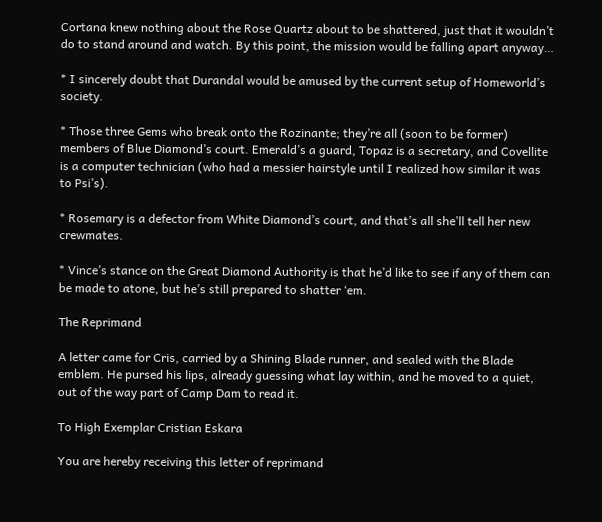Cortana knew nothing about the Rose Quartz about to be shattered, just that it wouldn’t do to stand around and watch. By this point, the mission would be falling apart anyway…

* I sincerely doubt that Durandal would be amused by the current setup of Homeworld’s society.

* Those three Gems who break onto the Rozinante; they’re all (soon to be former) members of Blue Diamond’s court. Emerald’s a guard, Topaz is a secretary, and Covellite is a computer technician (who had a messier hairstyle until I realized how similar it was to Psi’s).

* Rosemary is a defector from White Diamond’s court, and that’s all she’ll tell her new crewmates.

* Vince’s stance on the Great Diamond Authority is that he’d like to see if any of them can be made to atone, but he’s still prepared to shatter ‘em.

The Reprimand

A letter came for Cris, carried by a Shining Blade runner, and sealed with the Blade emblem. He pursed his lips, already guessing what lay within, and he moved to a quiet, out of the way part of Camp Dam to read it.

To High Exemplar Cristian Eskara

You are hereby receiving this letter of reprimand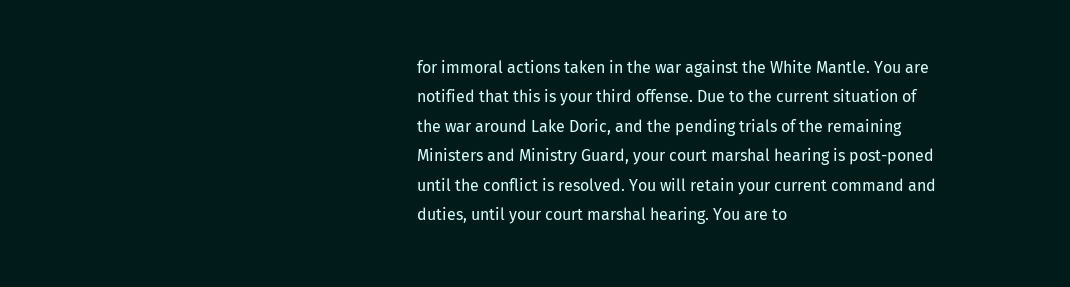for immoral actions taken in the war against the White Mantle. You are notified that this is your third offense. Due to the current situation of the war around Lake Doric, and the pending trials of the remaining Ministers and Ministry Guard, your court marshal hearing is post-poned until the conflict is resolved. You will retain your current command and duties, until your court marshal hearing. You are to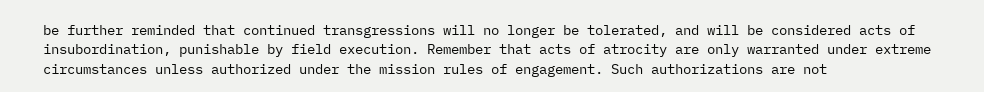be further reminded that continued transgressions will no longer be tolerated, and will be considered acts of insubordination, punishable by field execution. Remember that acts of atrocity are only warranted under extreme circumstances unless authorized under the mission rules of engagement. Such authorizations are not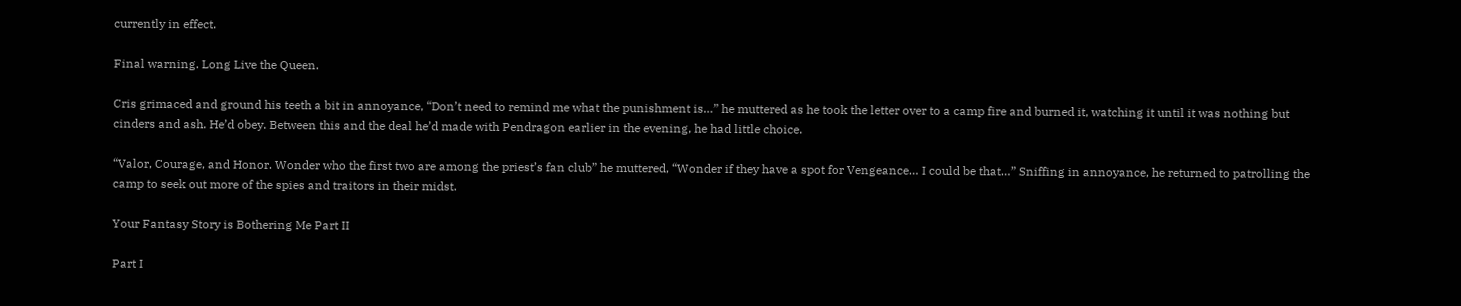currently in effect.

Final warning. Long Live the Queen.

Cris grimaced and ground his teeth a bit in annoyance, “Don’t need to remind me what the punishment is…” he muttered as he took the letter over to a camp fire and burned it, watching it until it was nothing but cinders and ash. He’d obey. Between this and the deal he’d made with Pendragon earlier in the evening, he had little choice.

“Valor, Courage, and Honor. Wonder who the first two are among the priest’s fan club” he muttered, “Wonder if they have a spot for Vengeance… I could be that…” Sniffing in annoyance, he returned to patrolling the camp to seek out more of the spies and traitors in their midst.

Your Fantasy Story is Bothering Me Part II

Part I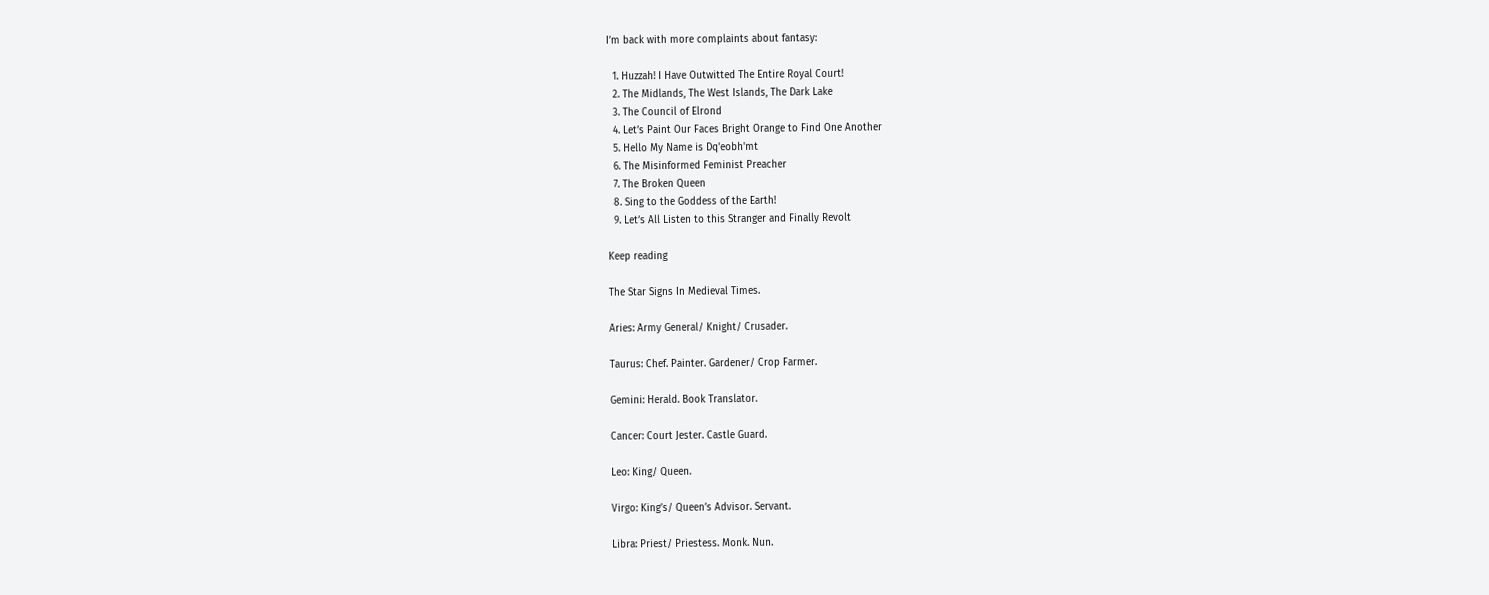I’m back with more complaints about fantasy:

  1. Huzzah! I Have Outwitted The Entire Royal Court!
  2. The Midlands, The West Islands, The Dark Lake
  3. The Council of Elrond
  4. Let’s Paint Our Faces Bright Orange to Find One Another
  5. Hello My Name is Dq'eobh'mt
  6. The Misinformed Feminist Preacher
  7. The Broken Queen
  8. Sing to the Goddess of the Earth!
  9. Let’s All Listen to this Stranger and Finally Revolt

Keep reading

The Star Signs In Medieval Times.

Aries: Army General/ Knight/ Crusader.

Taurus: Chef. Painter. Gardener/ Crop Farmer.

Gemini: Herald. Book Translator.

Cancer: Court Jester. Castle Guard.

Leo: King/ Queen.

Virgo: King’s/ Queen’s Advisor. Servant.

Libra: Priest/ Priestess. Monk. Nun.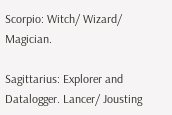Scorpio: Witch/ Wizard/ Magician.

Sagittarius: Explorer and Datalogger. Lancer/ Jousting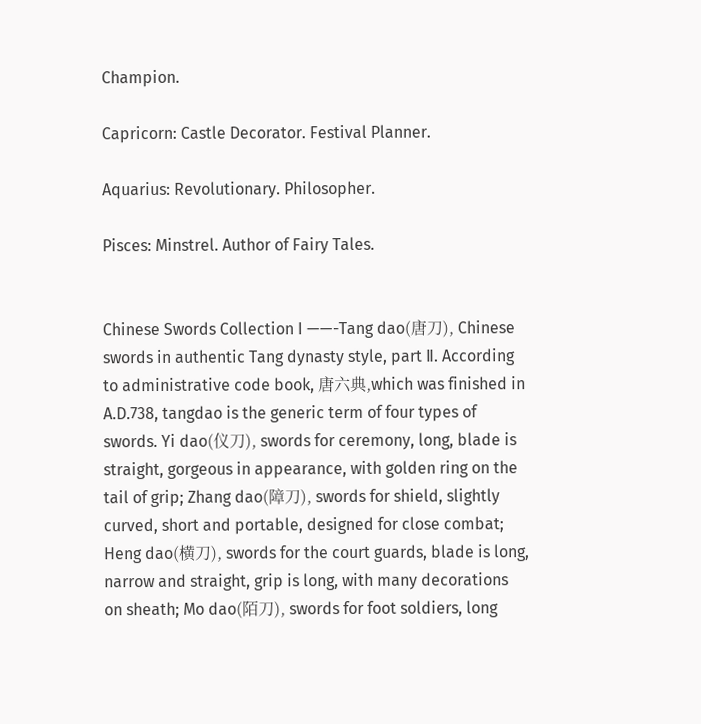Champion.

Capricorn: Castle Decorator. Festival Planner.

Aquarius: Revolutionary. Philosopher.

Pisces: Minstrel. Author of Fairy Tales.


Chinese Swords Collection Ⅰ ——-Tang dao(唐刀), Chinese swords in authentic Tang dynasty style, part Ⅱ. According to administrative code book, 唐六典,which was finished in A.D.738, tangdao is the generic term of four types of swords. Yi dao(仪刀), swords for ceremony, long, blade is straight, gorgeous in appearance, with golden ring on the tail of grip; Zhang dao(障刀), swords for shield, slightly curved, short and portable, designed for close combat; Heng dao(横刀), swords for the court guards, blade is long, narrow and straight, grip is long, with many decorations on sheath; Mo dao(陌刀), swords for foot soldiers, long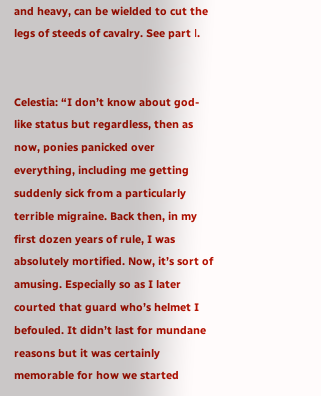and heavy, can be wielded to cut the legs of steeds of cavalry. See part Ⅰ.


Celestia: “I don’t know about god-like status but regardless, then as now, ponies panicked over everything, including me getting suddenly sick from a particularly terrible migraine. Back then, in my first dozen years of rule, I was absolutely mortified. Now, it’s sort of amusing. Especially so as I later courted that guard who’s helmet I befouled. It didn’t last for mundane reasons but it was certainly memorable for how we started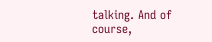talking. And of course,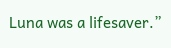Luna was a lifesaver.”